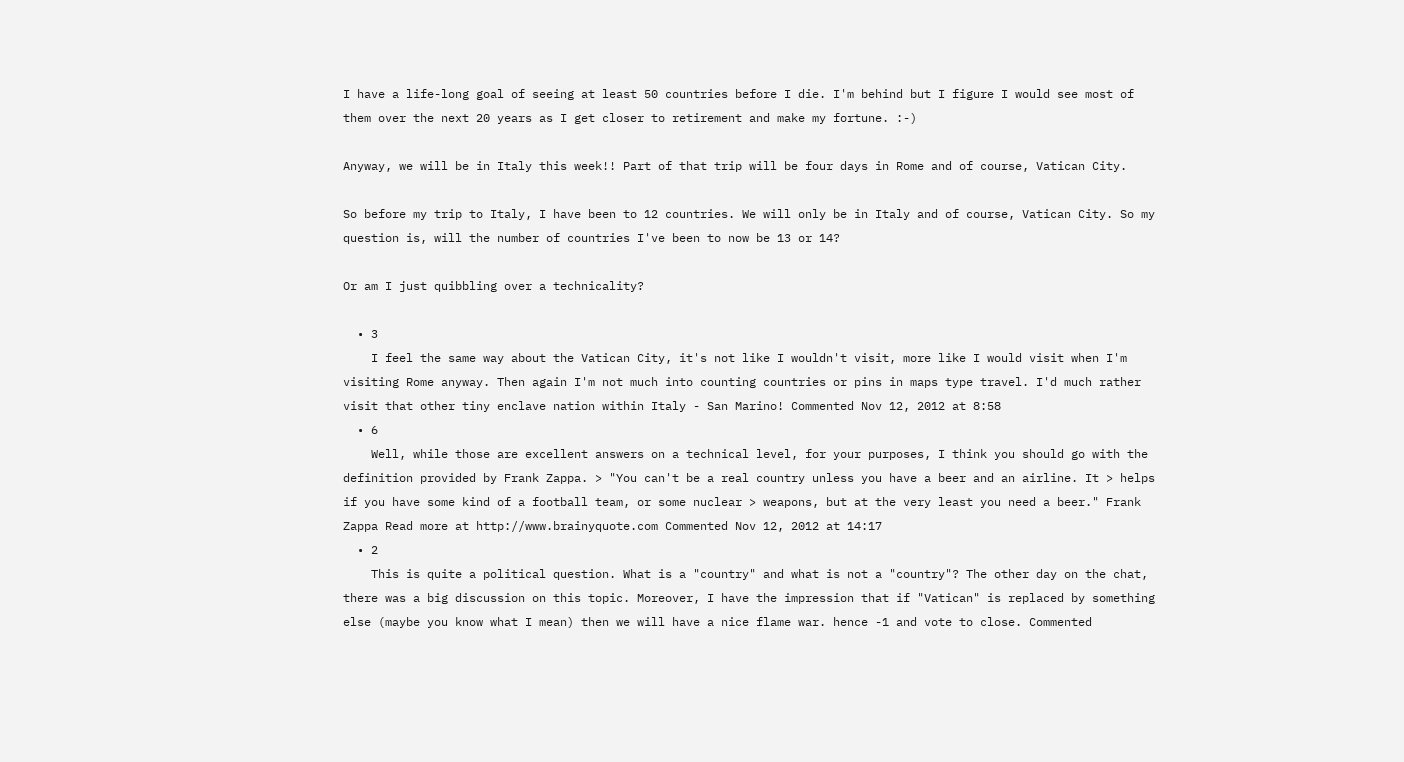I have a life-long goal of seeing at least 50 countries before I die. I'm behind but I figure I would see most of them over the next 20 years as I get closer to retirement and make my fortune. :-)

Anyway, we will be in Italy this week!! Part of that trip will be four days in Rome and of course, Vatican City.

So before my trip to Italy, I have been to 12 countries. We will only be in Italy and of course, Vatican City. So my question is, will the number of countries I've been to now be 13 or 14?

Or am I just quibbling over a technicality?

  • 3
    I feel the same way about the Vatican City, it's not like I wouldn't visit, more like I would visit when I'm visiting Rome anyway. Then again I'm not much into counting countries or pins in maps type travel. I'd much rather visit that other tiny enclave nation within Italy - San Marino! Commented Nov 12, 2012 at 8:58
  • 6
    Well, while those are excellent answers on a technical level, for your purposes, I think you should go with the definition provided by Frank Zappa. > "You can't be a real country unless you have a beer and an airline. It > helps if you have some kind of a football team, or some nuclear > weapons, but at the very least you need a beer." Frank Zappa Read more at http://www.brainyquote.com Commented Nov 12, 2012 at 14:17
  • 2
    This is quite a political question. What is a "country" and what is not a "country"? The other day on the chat, there was a big discussion on this topic. Moreover, I have the impression that if "Vatican" is replaced by something else (maybe you know what I mean) then we will have a nice flame war. hence -1 and vote to close. Commented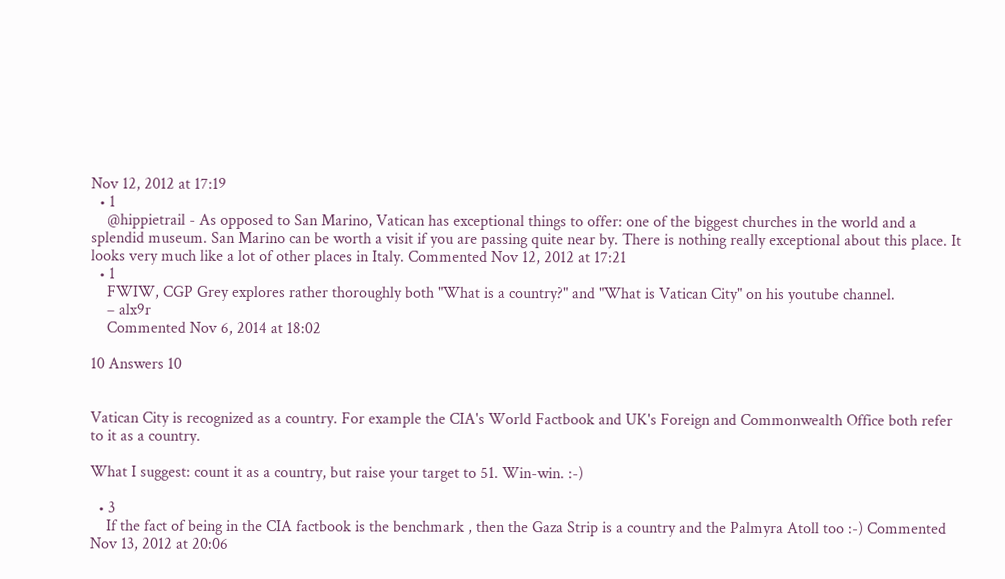Nov 12, 2012 at 17:19
  • 1
    @hippietrail - As opposed to San Marino, Vatican has exceptional things to offer: one of the biggest churches in the world and a splendid museum. San Marino can be worth a visit if you are passing quite near by. There is nothing really exceptional about this place. It looks very much like a lot of other places in Italy. Commented Nov 12, 2012 at 17:21
  • 1
    FWIW, CGP Grey explores rather thoroughly both "What is a country?" and "What is Vatican City" on his youtube channel.
    – alx9r
    Commented Nov 6, 2014 at 18:02

10 Answers 10


Vatican City is recognized as a country. For example the CIA's World Factbook and UK's Foreign and Commonwealth Office both refer to it as a country.

What I suggest: count it as a country, but raise your target to 51. Win-win. :-)

  • 3
    If the fact of being in the CIA factbook is the benchmark , then the Gaza Strip is a country and the Palmyra Atoll too :-) Commented Nov 13, 2012 at 20:06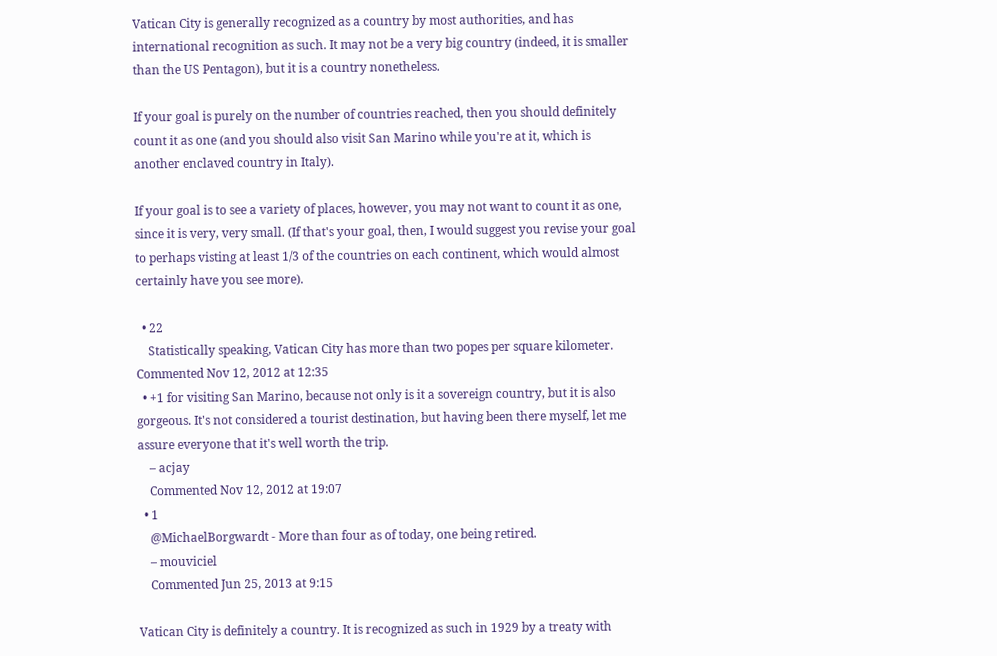Vatican City is generally recognized as a country by most authorities, and has international recognition as such. It may not be a very big country (indeed, it is smaller than the US Pentagon), but it is a country nonetheless.

If your goal is purely on the number of countries reached, then you should definitely count it as one (and you should also visit San Marino while you're at it, which is another enclaved country in Italy).

If your goal is to see a variety of places, however, you may not want to count it as one, since it is very, very small. (If that's your goal, then, I would suggest you revise your goal to perhaps visting at least 1/3 of the countries on each continent, which would almost certainly have you see more).

  • 22
    Statistically speaking, Vatican City has more than two popes per square kilometer. Commented Nov 12, 2012 at 12:35
  • +1 for visiting San Marino, because not only is it a sovereign country, but it is also gorgeous. It's not considered a tourist destination, but having been there myself, let me assure everyone that it's well worth the trip.
    – acjay
    Commented Nov 12, 2012 at 19:07
  • 1
    @MichaelBorgwardt - More than four as of today, one being retired.
    – mouviciel
    Commented Jun 25, 2013 at 9:15

Vatican City is definitely a country. It is recognized as such in 1929 by a treaty with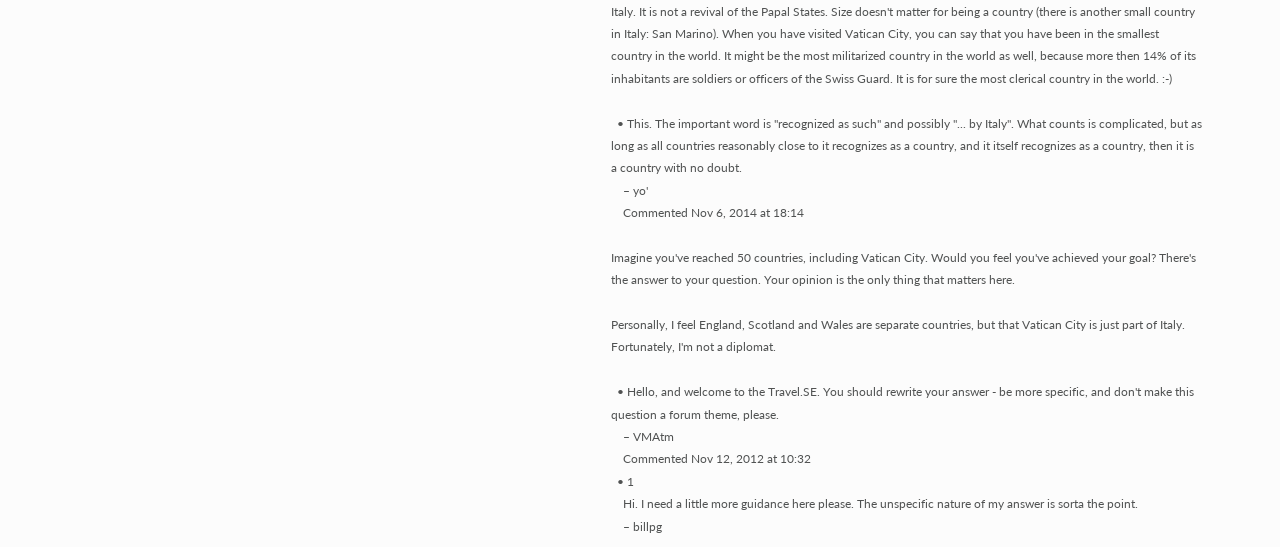Italy. It is not a revival of the Papal States. Size doesn't matter for being a country (there is another small country in Italy: San Marino). When you have visited Vatican City, you can say that you have been in the smallest country in the world. It might be the most militarized country in the world as well, because more then 14% of its inhabitants are soldiers or officers of the Swiss Guard. It is for sure the most clerical country in the world. :-)

  • This. The important word is "recognized as such" and possibly "... by Italy". What counts is complicated, but as long as all countries reasonably close to it recognizes as a country, and it itself recognizes as a country, then it is a country with no doubt.
    – yo'
    Commented Nov 6, 2014 at 18:14

Imagine you've reached 50 countries, including Vatican City. Would you feel you've achieved your goal? There's the answer to your question. Your opinion is the only thing that matters here.

Personally, I feel England, Scotland and Wales are separate countries, but that Vatican City is just part of Italy. Fortunately, I'm not a diplomat.

  • Hello, and welcome to the Travel.SE. You should rewrite your answer - be more specific, and don't make this question a forum theme, please.
    – VMAtm
    Commented Nov 12, 2012 at 10:32
  • 1
    Hi. I need a little more guidance here please. The unspecific nature of my answer is sorta the point.
    – billpg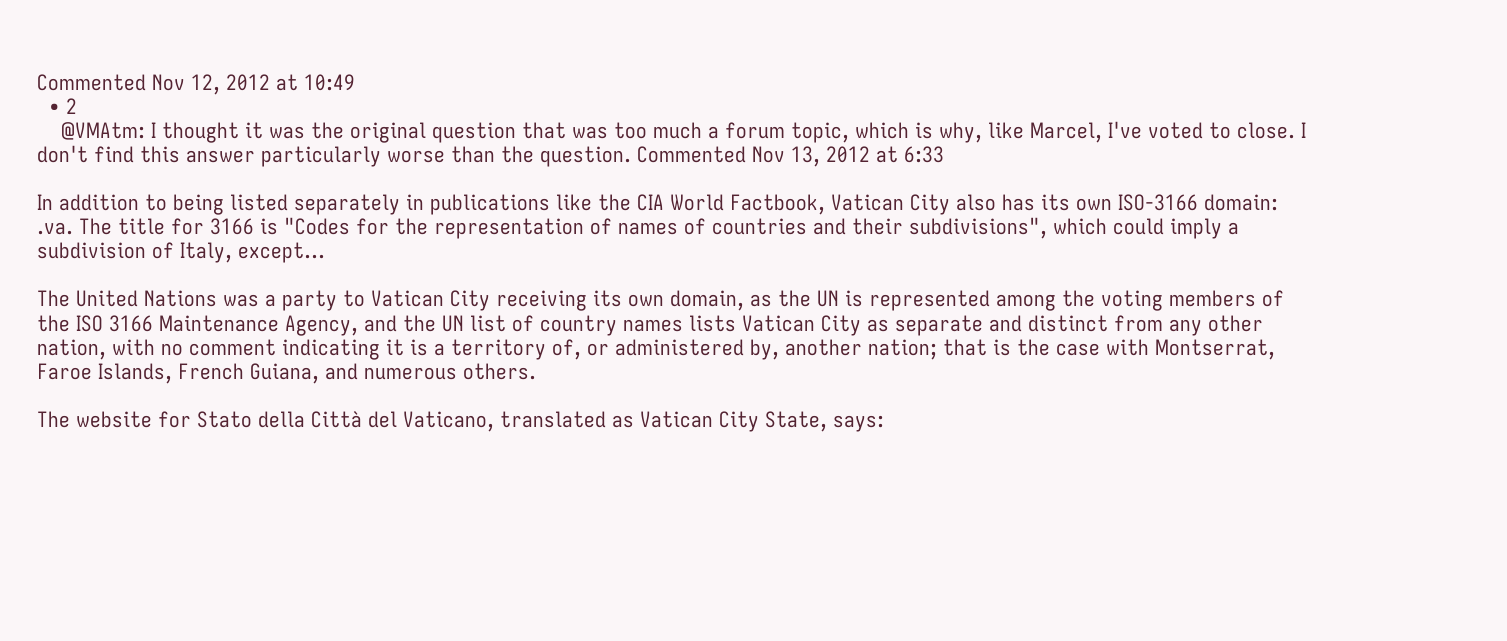Commented Nov 12, 2012 at 10:49
  • 2
    @VMAtm: I thought it was the original question that was too much a forum topic, which is why, like Marcel, I've voted to close. I don't find this answer particularly worse than the question. Commented Nov 13, 2012 at 6:33

In addition to being listed separately in publications like the CIA World Factbook, Vatican City also has its own ISO-3166 domain: .va. The title for 3166 is "Codes for the representation of names of countries and their subdivisions", which could imply a subdivision of Italy, except...

The United Nations was a party to Vatican City receiving its own domain, as the UN is represented among the voting members of the ISO 3166 Maintenance Agency, and the UN list of country names lists Vatican City as separate and distinct from any other nation, with no comment indicating it is a territory of, or administered by, another nation; that is the case with Montserrat, Faroe Islands, French Guiana, and numerous others.

The website for Stato della Città del Vaticano, translated as Vatican City State, says: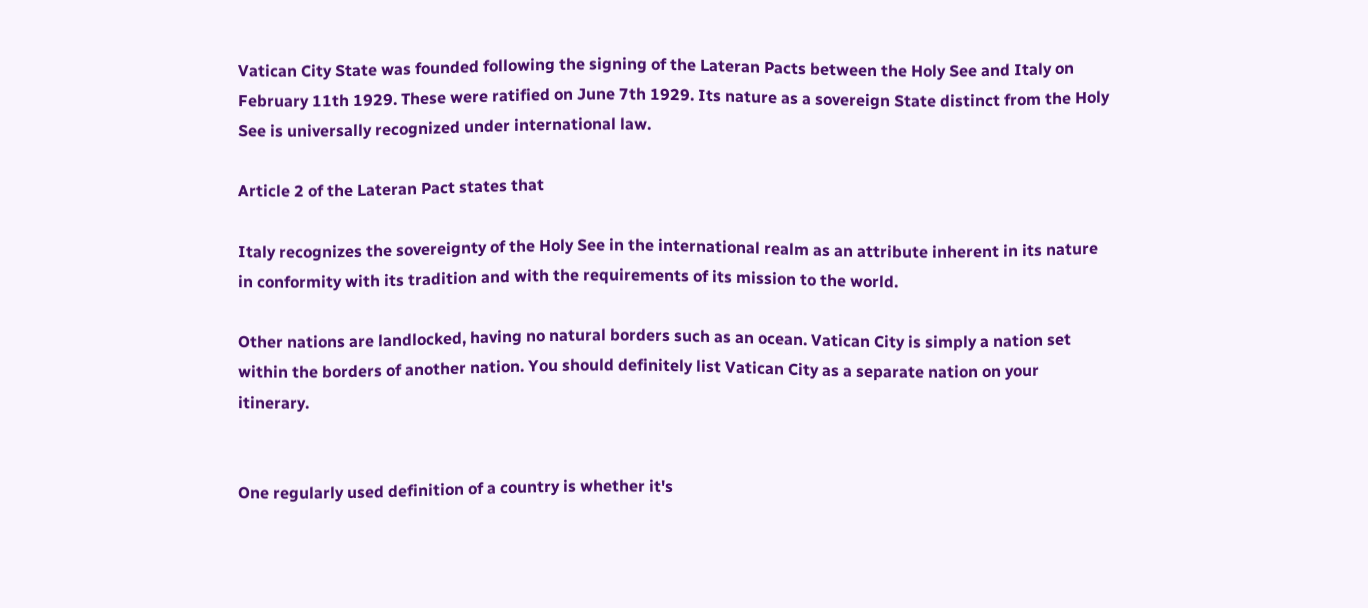Vatican City State was founded following the signing of the Lateran Pacts between the Holy See and Italy on February 11th 1929. These were ratified on June 7th 1929. Its nature as a sovereign State distinct from the Holy See is universally recognized under international law.

Article 2 of the Lateran Pact states that

Italy recognizes the sovereignty of the Holy See in the international realm as an attribute inherent in its nature in conformity with its tradition and with the requirements of its mission to the world.

Other nations are landlocked, having no natural borders such as an ocean. Vatican City is simply a nation set within the borders of another nation. You should definitely list Vatican City as a separate nation on your itinerary.


One regularly used definition of a country is whether it's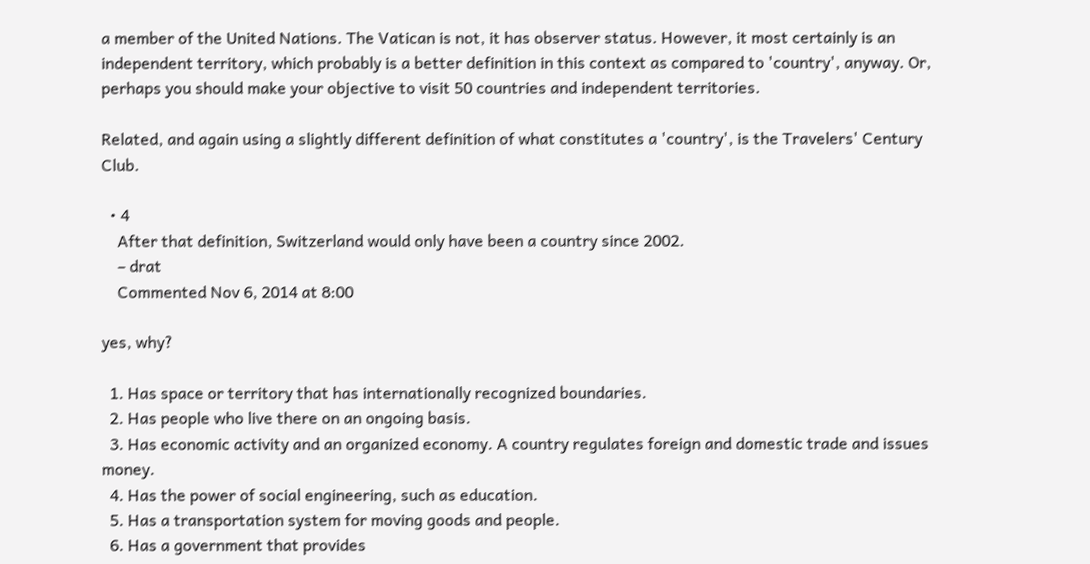a member of the United Nations. The Vatican is not, it has observer status. However, it most certainly is an independent territory, which probably is a better definition in this context as compared to 'country', anyway. Or, perhaps you should make your objective to visit 50 countries and independent territories.

Related, and again using a slightly different definition of what constitutes a 'country', is the Travelers' Century Club.

  • 4
    After that definition, Switzerland would only have been a country since 2002.
    – drat
    Commented Nov 6, 2014 at 8:00

yes, why?

  1. Has space or territory that has internationally recognized boundaries.
  2. Has people who live there on an ongoing basis.
  3. Has economic activity and an organized economy. A country regulates foreign and domestic trade and issues money.
  4. Has the power of social engineering, such as education.
  5. Has a transportation system for moving goods and people.
  6. Has a government that provides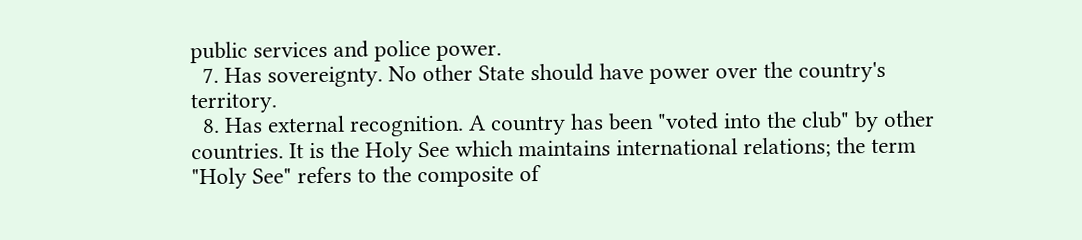public services and police power.
  7. Has sovereignty. No other State should have power over the country's territory.
  8. Has external recognition. A country has been "voted into the club" by other countries. It is the Holy See which maintains international relations; the term "Holy See" refers to the composite of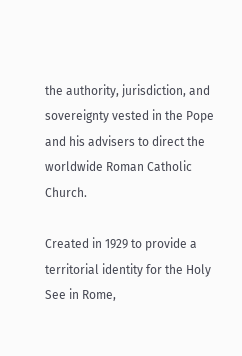the authority, jurisdiction, and sovereignty vested in the Pope and his advisers to direct the worldwide Roman Catholic Church.

Created in 1929 to provide a territorial identity for the Holy See in Rome,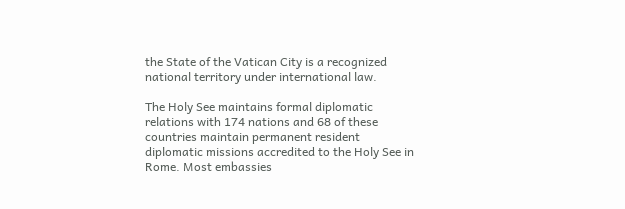the State of the Vatican City is a recognized national territory under international law.

The Holy See maintains formal diplomatic relations with 174 nations and 68 of these countries maintain permanent resident diplomatic missions accredited to the Holy See in Rome. Most embassies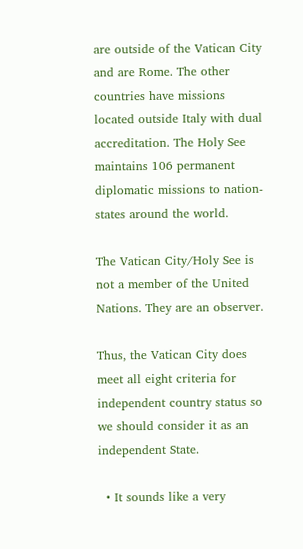are outside of the Vatican City and are Rome. The other countries have missions located outside Italy with dual accreditation. The Holy See maintains 106 permanent diplomatic missions to nation-states around the world.

The Vatican City/Holy See is not a member of the United Nations. They are an observer.

Thus, the Vatican City does meet all eight criteria for independent country status so we should consider it as an independent State.

  • It sounds like a very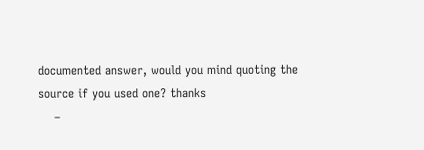documented answer, would you mind quoting the source if you used one? thanks
    –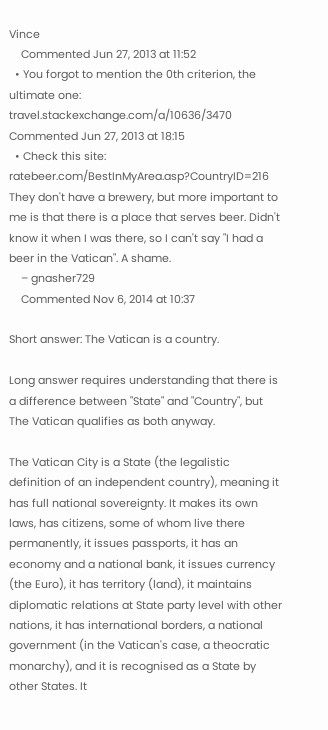Vince
    Commented Jun 27, 2013 at 11:52
  • You forgot to mention the 0th criterion, the ultimate one: travel.stackexchange.com/a/10636/3470 Commented Jun 27, 2013 at 18:15
  • Check this site: ratebeer.com/BestInMyArea.asp?CountryID=216 They don't have a brewery, but more important to me is that there is a place that serves beer. Didn't know it when I was there, so I can't say "I had a beer in the Vatican". A shame.
    – gnasher729
    Commented Nov 6, 2014 at 10:37

Short answer: The Vatican is a country.

Long answer requires understanding that there is a difference between "State" and "Country", but The Vatican qualifies as both anyway.

The Vatican City is a State (the legalistic definition of an independent country), meaning it has full national sovereignty. It makes its own laws, has citizens, some of whom live there permanently, it issues passports, it has an economy and a national bank, it issues currency (the Euro), it has territory (land), it maintains diplomatic relations at State party level with other nations, it has international borders, a national government (in the Vatican's case, a theocratic monarchy), and it is recognised as a State by other States. It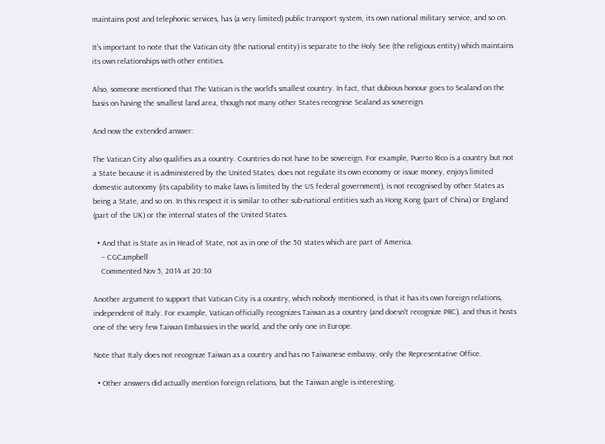maintains post and telephonic services, has (a very limited) public transport system, its own national military service, and so on.

It's important to note that the Vatican city (the national entity) is separate to the Holy See (the religious entity) which maintains its own relationships with other entities.

Also, someone mentioned that The Vatican is the world's smallest country. In fact, that dubious honour goes to Sealand on the basis on having the smallest land area, though not many other States recognise Sealand as sovereign.

And now the extended answer:

The Vatican City also qualifies as a country. Countries do not have to be sovereign. For example, Puerto Rico is a country but not a State because it is administered by the United States, does not regulate its own economy or issue money, enjoys limited domestic autonomy (its capability to make laws is limited by the US federal government), is not recognised by other States as being a State, and so on. In this respect it is similar to other sub-national entities such as Hong Kong (part of China) or England (part of the UK) or the internal states of the United States.

  • And that is State as in Head of State, not as in one of the 50 states which are part of America.
    – CGCampbell
    Commented Nov 5, 2014 at 20:30

Another argument to support that Vatican City is a country, which nobody mentioned, is that it has its own foreign relations, independent of Italy. For example, Vatican officially recognizes Taiwan as a country (and doesn't recognize PRC), and thus it hosts one of the very few Taiwan Embassies in the world, and the only one in Europe.

Note that Italy does not recognize Taiwan as a country and has no Taiwanese embassy, only the Representative Office.

  • Other answers did actually mention foreign relations, but the Taiwan angle is interesting.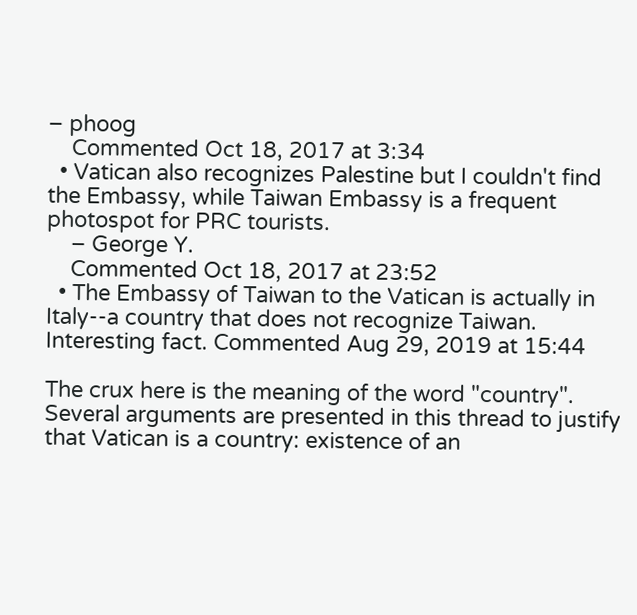– phoog
    Commented Oct 18, 2017 at 3:34
  • Vatican also recognizes Palestine but I couldn't find the Embassy, while Taiwan Embassy is a frequent photospot for PRC tourists.
    – George Y.
    Commented Oct 18, 2017 at 23:52
  • The Embassy of Taiwan to the Vatican is actually in Italy--a country that does not recognize Taiwan. Interesting fact. Commented Aug 29, 2019 at 15:44

The crux here is the meaning of the word "country". Several arguments are presented in this thread to justify that Vatican is a country: existence of an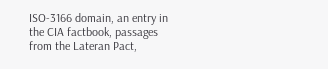ISO-3166 domain, an entry in the CIA factbook, passages from the Lateran Pact,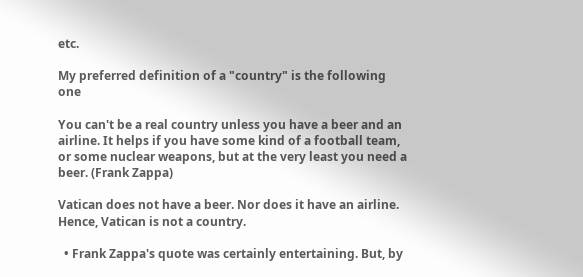etc.

My preferred definition of a "country" is the following one

You can't be a real country unless you have a beer and an airline. It helps if you have some kind of a football team, or some nuclear weapons, but at the very least you need a beer. (Frank Zappa)

Vatican does not have a beer. Nor does it have an airline. Hence, Vatican is not a country.

  • Frank Zappa's quote was certainly entertaining. But, by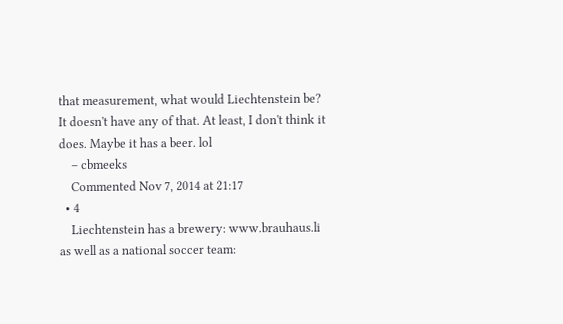that measurement, what would Liechtenstein be? It doesn't have any of that. At least, I don't think it does. Maybe it has a beer. lol
    – cbmeeks
    Commented Nov 7, 2014 at 21:17
  • 4
    Liechtenstein has a brewery: www.brauhaus.li as well as a national soccer team: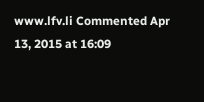www.lfv.li Commented Apr 13, 2015 at 16:09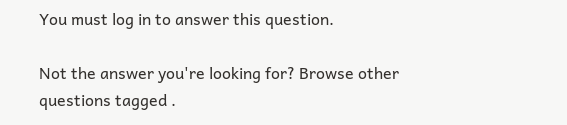You must log in to answer this question.

Not the answer you're looking for? Browse other questions tagged .